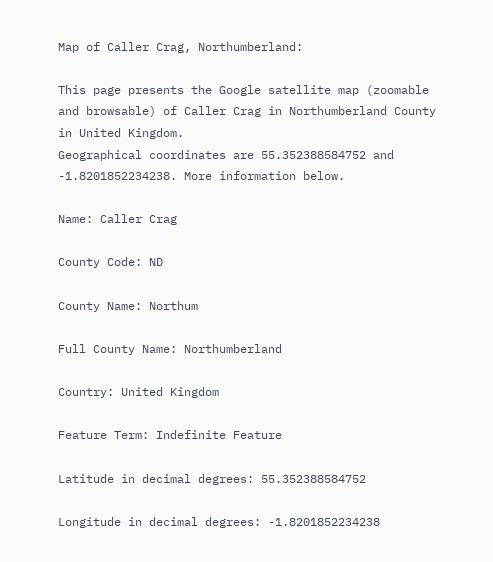Map of Caller Crag, Northumberland:

This page presents the Google satellite map (zoomable and browsable) of Caller Crag in Northumberland County in United Kingdom.
Geographical coordinates are 55.352388584752 and -1.8201852234238. More information below.

Name: Caller Crag

County Code: ND

County Name: Northum

Full County Name: Northumberland

Country: United Kingdom

Feature Term: Indefinite Feature

Latitude in decimal degrees: 55.352388584752

Longitude in decimal degrees: -1.8201852234238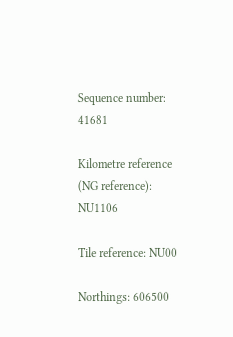Sequence number: 41681

Kilometre reference (NG reference): NU1106

Tile reference: NU00

Northings: 606500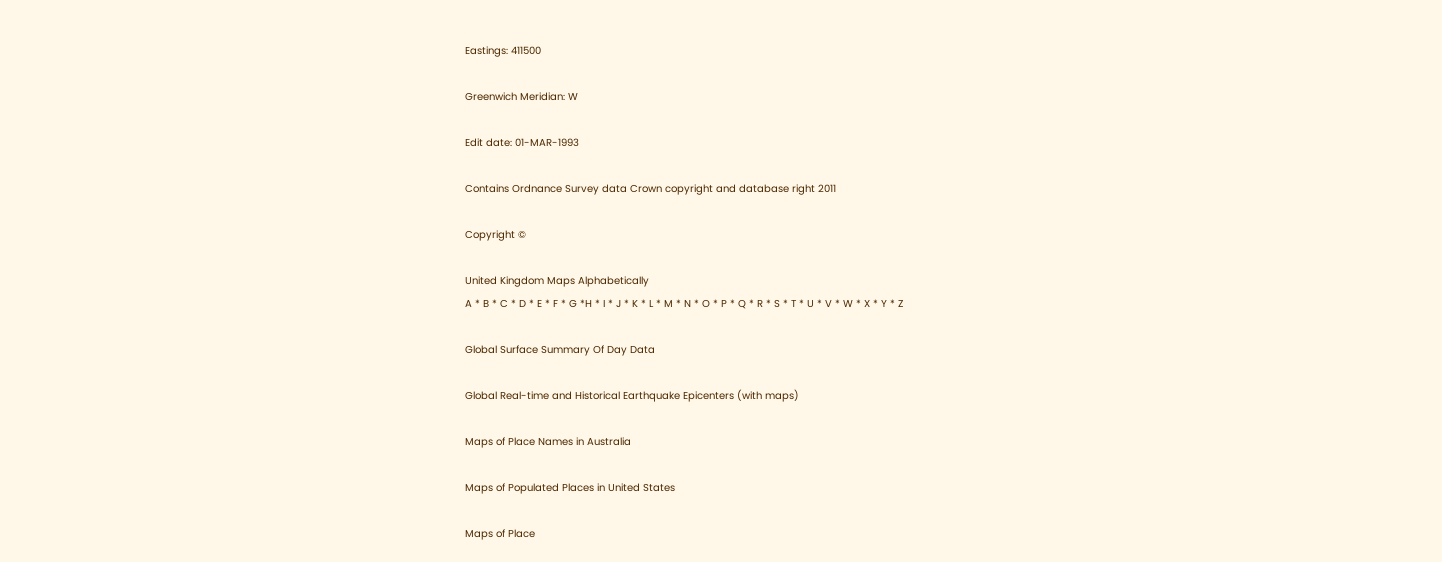Eastings: 411500

Greenwich Meridian: W

Edit date: 01-MAR-1993

Contains Ordnance Survey data Crown copyright and database right 2011

Copyright ©

United Kingdom Maps Alphabetically
A * B * C * D * E * F * G *H * I * J * K * L * M * N * O * P * Q * R * S * T * U * V * W * X * Y * Z

Global Surface Summary Of Day Data

Global Real-time and Historical Earthquake Epicenters (with maps)

Maps of Place Names in Australia

Maps of Populated Places in United States

Maps of Place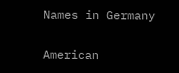Names in Germany

American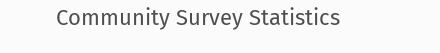Community Survey Statistics